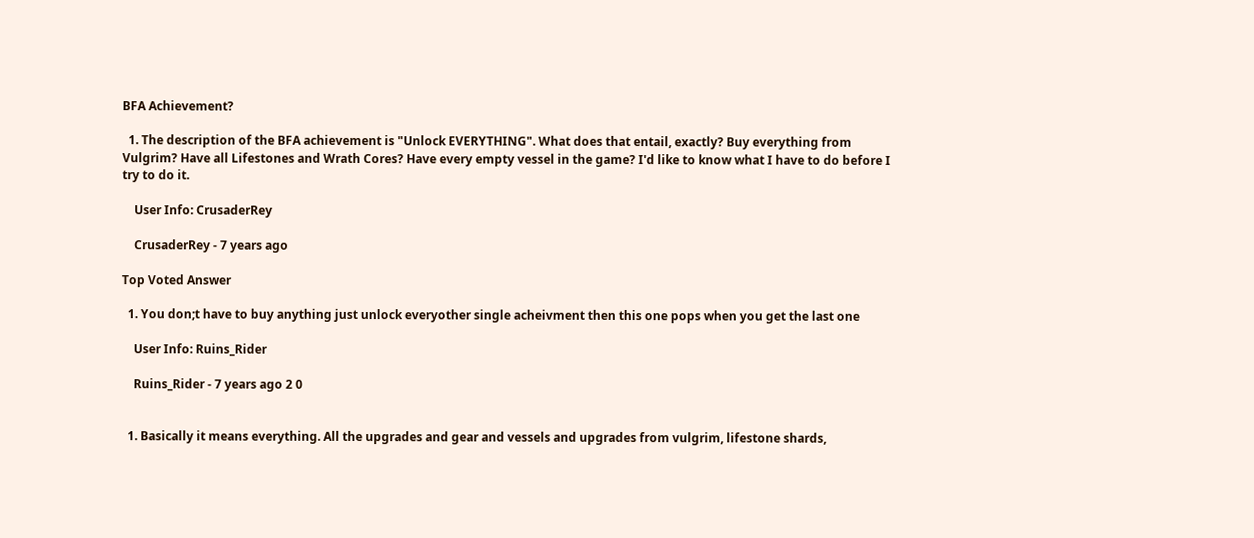BFA Achievement?

  1. The description of the BFA achievement is "Unlock EVERYTHING". What does that entail, exactly? Buy everything from Vulgrim? Have all Lifestones and Wrath Cores? Have every empty vessel in the game? I'd like to know what I have to do before I try to do it.

    User Info: CrusaderRey

    CrusaderRey - 7 years ago

Top Voted Answer

  1. You don;t have to buy anything just unlock everyother single acheivment then this one pops when you get the last one

    User Info: Ruins_Rider

    Ruins_Rider - 7 years ago 2 0


  1. Basically it means everything. All the upgrades and gear and vessels and upgrades from vulgrim, lifestone shards,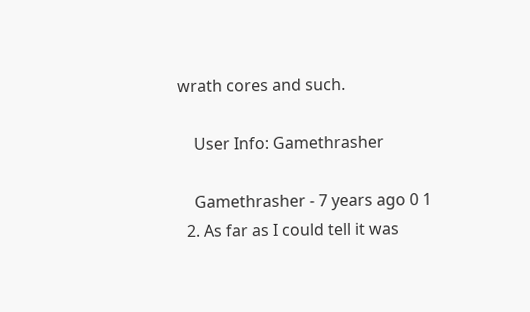wrath cores and such.

    User Info: Gamethrasher

    Gamethrasher - 7 years ago 0 1
  2. As far as I could tell it was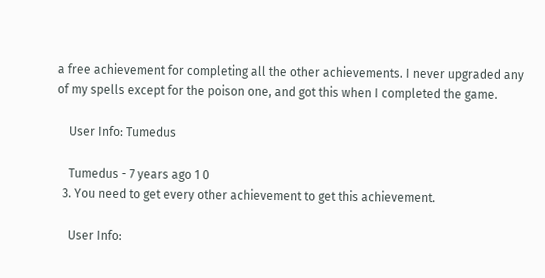a free achievement for completing all the other achievements. I never upgraded any of my spells except for the poison one, and got this when I completed the game.

    User Info: Tumedus

    Tumedus - 7 years ago 1 0
  3. You need to get every other achievement to get this achievement.

    User Info: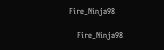Fire_Ninja98

    Fire_Ninja98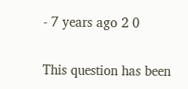- 7 years ago 2 0

This question has been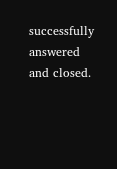successfully answered and closed.